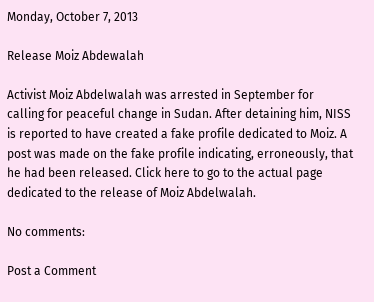Monday, October 7, 2013

Release Moiz Abdewalah

Activist Moiz Abdelwalah was arrested in September for calling for peaceful change in Sudan. After detaining him, NISS is reported to have created a fake profile dedicated to Moiz. A post was made on the fake profile indicating, erroneously, that he had been released. Click here to go to the actual page dedicated to the release of Moiz Abdelwalah.

No comments:

Post a Comment